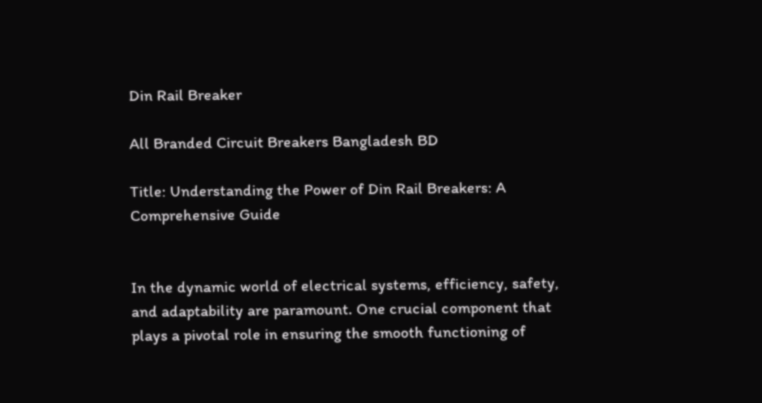Din Rail Breaker

All Branded Circuit Breakers Bangladesh BD

Title: Understanding the Power of Din Rail Breakers: A Comprehensive Guide


In the dynamic world of electrical systems, efficiency, safety, and adaptability are paramount. One crucial component that plays a pivotal role in ensuring the smooth functioning of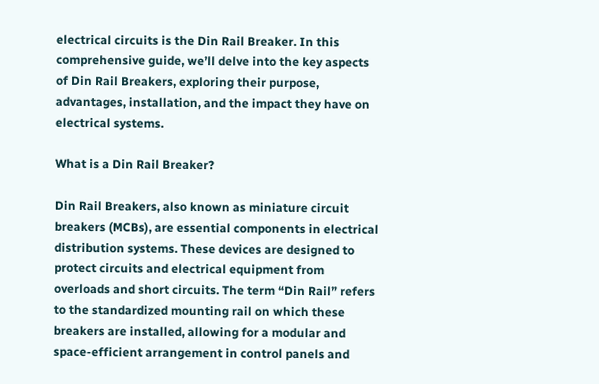electrical circuits is the Din Rail Breaker. In this comprehensive guide, we’ll delve into the key aspects of Din Rail Breakers, exploring their purpose, advantages, installation, and the impact they have on electrical systems.

What is a Din Rail Breaker?

Din Rail Breakers, also known as miniature circuit breakers (MCBs), are essential components in electrical distribution systems. These devices are designed to protect circuits and electrical equipment from overloads and short circuits. The term “Din Rail” refers to the standardized mounting rail on which these breakers are installed, allowing for a modular and space-efficient arrangement in control panels and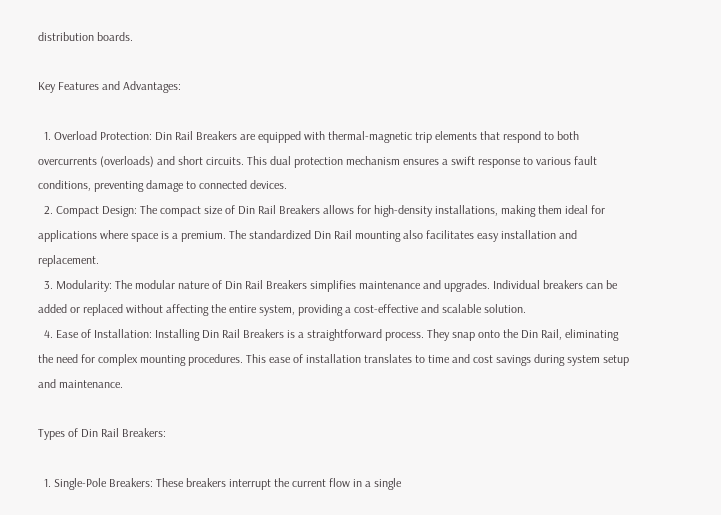distribution boards.

Key Features and Advantages:

  1. Overload Protection: Din Rail Breakers are equipped with thermal-magnetic trip elements that respond to both overcurrents (overloads) and short circuits. This dual protection mechanism ensures a swift response to various fault conditions, preventing damage to connected devices.
  2. Compact Design: The compact size of Din Rail Breakers allows for high-density installations, making them ideal for applications where space is a premium. The standardized Din Rail mounting also facilitates easy installation and replacement.
  3. Modularity: The modular nature of Din Rail Breakers simplifies maintenance and upgrades. Individual breakers can be added or replaced without affecting the entire system, providing a cost-effective and scalable solution.
  4. Ease of Installation: Installing Din Rail Breakers is a straightforward process. They snap onto the Din Rail, eliminating the need for complex mounting procedures. This ease of installation translates to time and cost savings during system setup and maintenance.

Types of Din Rail Breakers:

  1. Single-Pole Breakers: These breakers interrupt the current flow in a single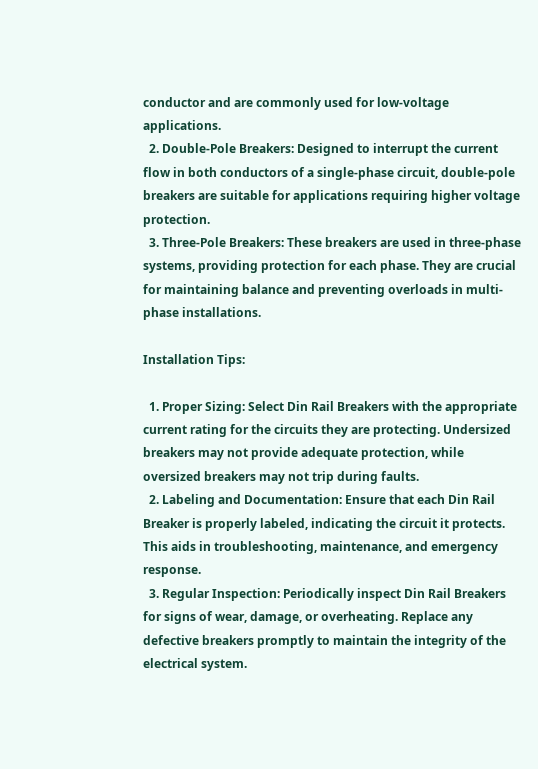conductor and are commonly used for low-voltage applications.
  2. Double-Pole Breakers: Designed to interrupt the current flow in both conductors of a single-phase circuit, double-pole breakers are suitable for applications requiring higher voltage protection.
  3. Three-Pole Breakers: These breakers are used in three-phase systems, providing protection for each phase. They are crucial for maintaining balance and preventing overloads in multi-phase installations.

Installation Tips:

  1. Proper Sizing: Select Din Rail Breakers with the appropriate current rating for the circuits they are protecting. Undersized breakers may not provide adequate protection, while oversized breakers may not trip during faults.
  2. Labeling and Documentation: Ensure that each Din Rail Breaker is properly labeled, indicating the circuit it protects. This aids in troubleshooting, maintenance, and emergency response.
  3. Regular Inspection: Periodically inspect Din Rail Breakers for signs of wear, damage, or overheating. Replace any defective breakers promptly to maintain the integrity of the electrical system.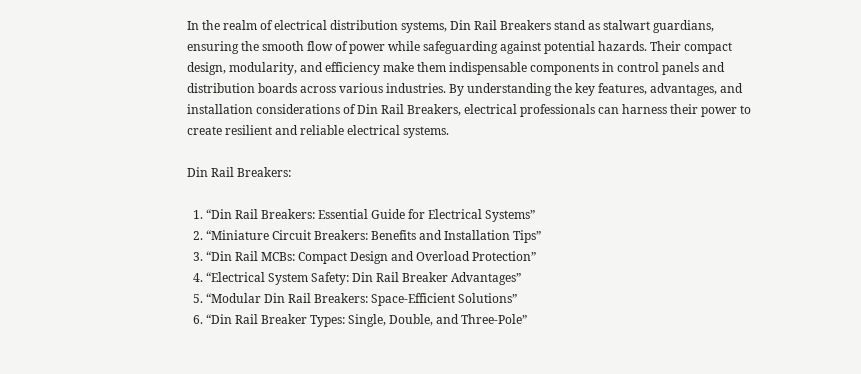In the realm of electrical distribution systems, Din Rail Breakers stand as stalwart guardians, ensuring the smooth flow of power while safeguarding against potential hazards. Their compact design, modularity, and efficiency make them indispensable components in control panels and distribution boards across various industries. By understanding the key features, advantages, and installation considerations of Din Rail Breakers, electrical professionals can harness their power to create resilient and reliable electrical systems.

Din Rail Breakers:

  1. “Din Rail Breakers: Essential Guide for Electrical Systems”
  2. “Miniature Circuit Breakers: Benefits and Installation Tips”
  3. “Din Rail MCBs: Compact Design and Overload Protection”
  4. “Electrical System Safety: Din Rail Breaker Advantages”
  5. “Modular Din Rail Breakers: Space-Efficient Solutions”
  6. “Din Rail Breaker Types: Single, Double, and Three-Pole”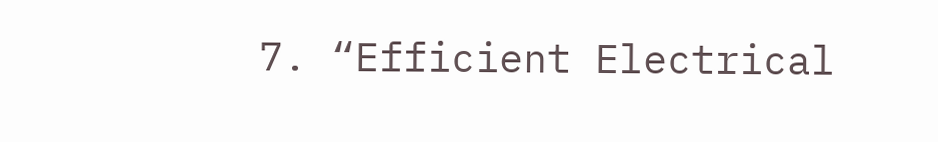7. “Efficient Electrical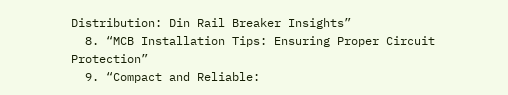Distribution: Din Rail Breaker Insights”
  8. “MCB Installation Tips: Ensuring Proper Circuit Protection”
  9. “Compact and Reliable: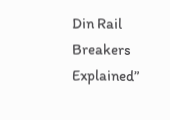Din Rail Breakers Explained”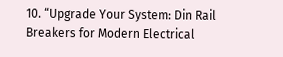10. “Upgrade Your System: Din Rail Breakers for Modern Electrical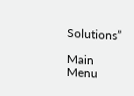Solutions”

Main Menu